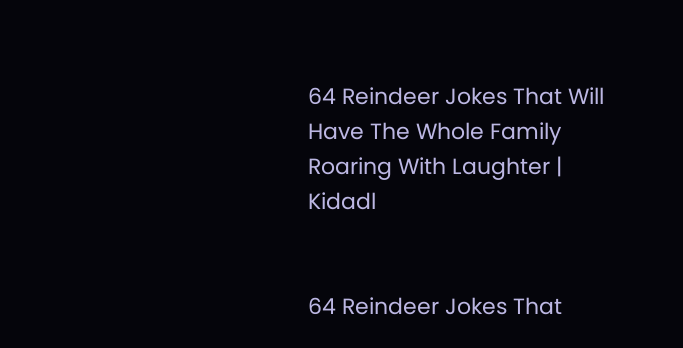64 Reindeer Jokes That Will Have The Whole Family Roaring With Laughter | Kidadl


64 Reindeer Jokes That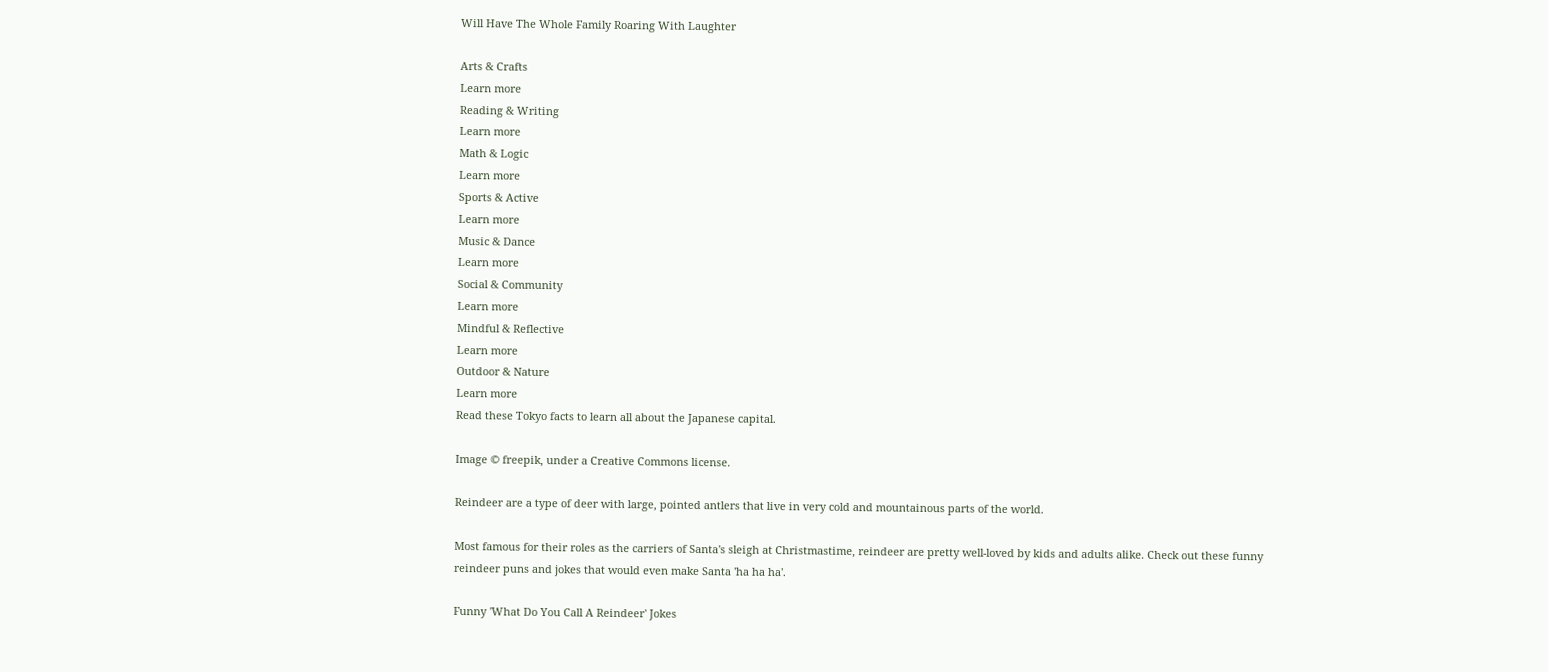Will Have The Whole Family Roaring With Laughter

Arts & Crafts
Learn more
Reading & Writing
Learn more
Math & Logic
Learn more
Sports & Active
Learn more
Music & Dance
Learn more
Social & Community
Learn more
Mindful & Reflective
Learn more
Outdoor & Nature
Learn more
Read these Tokyo facts to learn all about the Japanese capital.

Image © freepik, under a Creative Commons license.

Reindeer are a type of deer with large, pointed antlers that live in very cold and mountainous parts of the world.

Most famous for their roles as the carriers of Santa's sleigh at Christmastime, reindeer are pretty well-loved by kids and adults alike. Check out these funny reindeer puns and jokes that would even make Santa 'ha ha ha'.

Funny 'What Do You Call A Reindeer' Jokes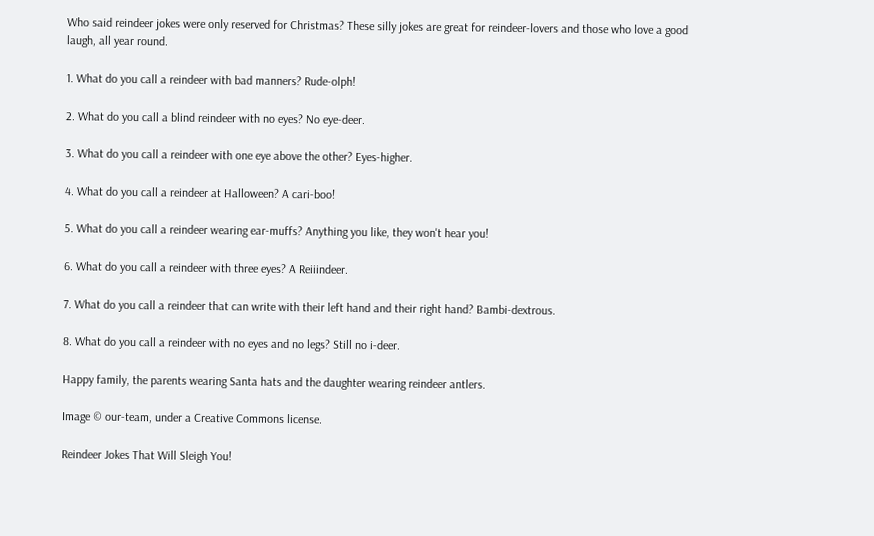Who said reindeer jokes were only reserved for Christmas? These silly jokes are great for reindeer-lovers and those who love a good laugh, all year round.

1. What do you call a reindeer with bad manners? Rude-olph!

2. What do you call a blind reindeer with no eyes? No eye-deer.

3. What do you call a reindeer with one eye above the other? Eyes-higher.

4. What do you call a reindeer at Halloween? A cari-boo!

5. What do you call a reindeer wearing ear-muffs? Anything you like, they won't hear you!

6. What do you call a reindeer with three eyes? A Reiiindeer.

7. What do you call a reindeer that can write with their left hand and their right hand? Bambi-dextrous.

8. What do you call a reindeer with no eyes and no legs? Still no i-deer.

Happy family, the parents wearing Santa hats and the daughter wearing reindeer antlers.

Image © our-team, under a Creative Commons license.

Reindeer Jokes That Will Sleigh You!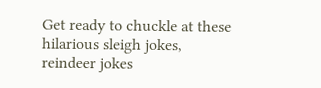Get ready to chuckle at these hilarious sleigh jokes, reindeer jokes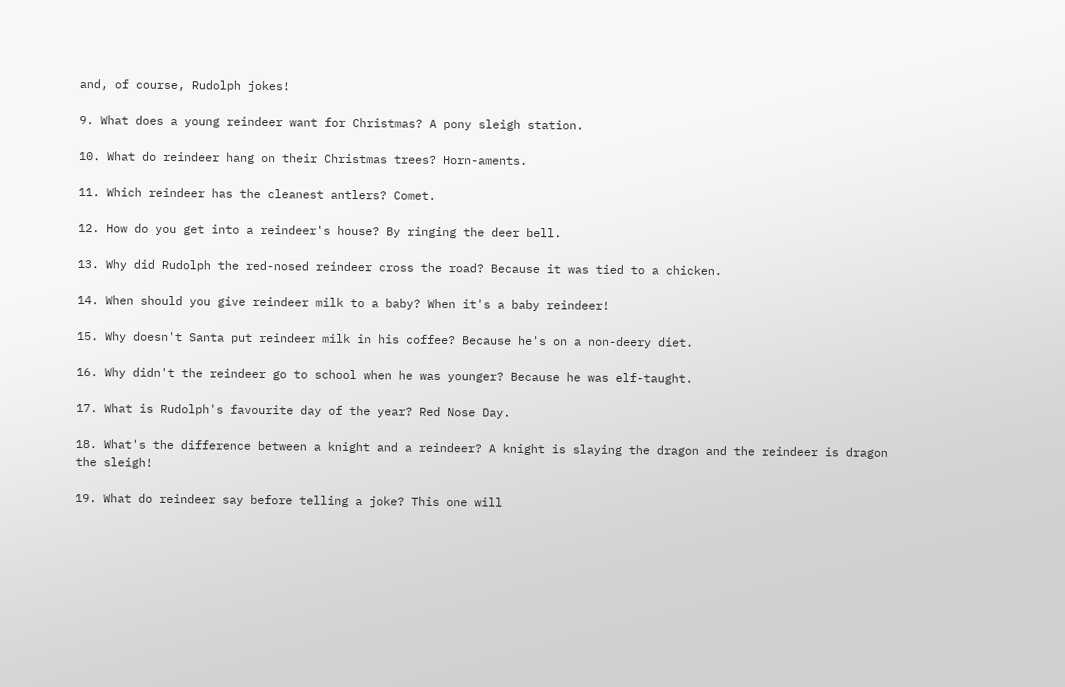and, of course, Rudolph jokes!

9. What does a young reindeer want for Christmas? A pony sleigh station.

10. What do reindeer hang on their Christmas trees? Horn-aments.

11. Which reindeer has the cleanest antlers? Comet.

12. How do you get into a reindeer's house? By ringing the deer bell.

13. Why did Rudolph the red-nosed reindeer cross the road? Because it was tied to a chicken.

14. When should you give reindeer milk to a baby? When it's a baby reindeer!

15. Why doesn't Santa put reindeer milk in his coffee? Because he's on a non-deery diet.

16. Why didn't the reindeer go to school when he was younger? Because he was elf-taught.

17. What is Rudolph's favourite day of the year? Red Nose Day.

18. What's the difference between a knight and a reindeer? A knight is slaying the dragon and the reindeer is dragon the sleigh!

19. What do reindeer say before telling a joke? This one will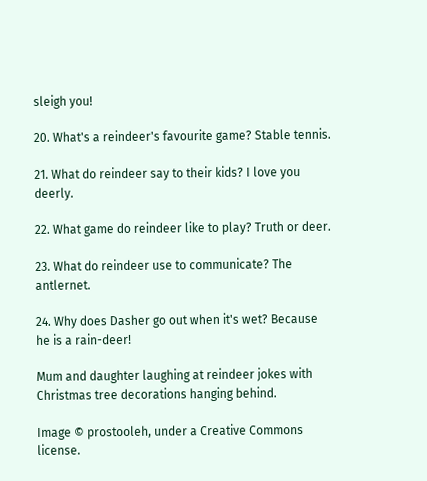sleigh you!

20. What's a reindeer's favourite game? Stable tennis.

21. What do reindeer say to their kids? I love you deerly.

22. What game do reindeer like to play? Truth or deer.

23. What do reindeer use to communicate? The antlernet.

24. Why does Dasher go out when it's wet? Because he is a rain-deer!

Mum and daughter laughing at reindeer jokes with Christmas tree decorations hanging behind.

Image © prostooleh, under a Creative Commons license.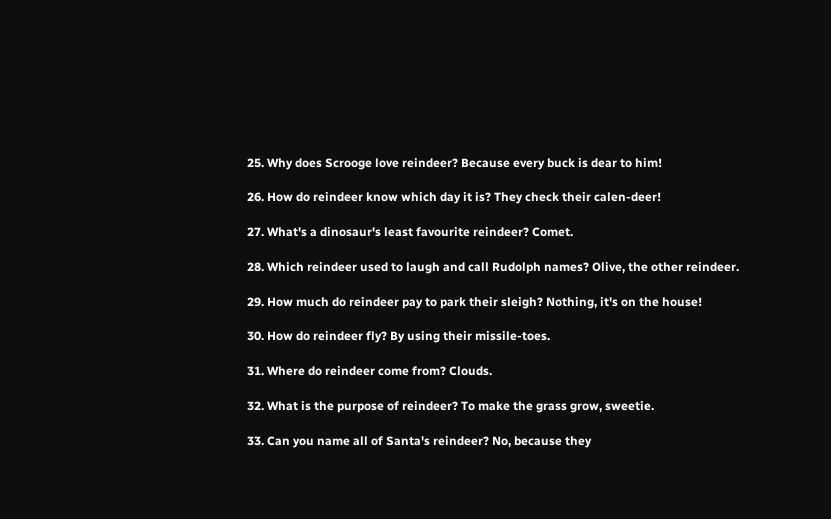25. Why does Scrooge love reindeer? Because every buck is dear to him!

26. How do reindeer know which day it is? They check their calen-deer!

27. What's a dinosaur's least favourite reindeer? Comet.

28. Which reindeer used to laugh and call Rudolph names? Olive, the other reindeer.

29. How much do reindeer pay to park their sleigh? Nothing, it's on the house!

30. How do reindeer fly? By using their missile-toes.

31. Where do reindeer come from? Clouds.

32. What is the purpose of reindeer? To make the grass grow, sweetie.

33. Can you name all of Santa's reindeer? No, because they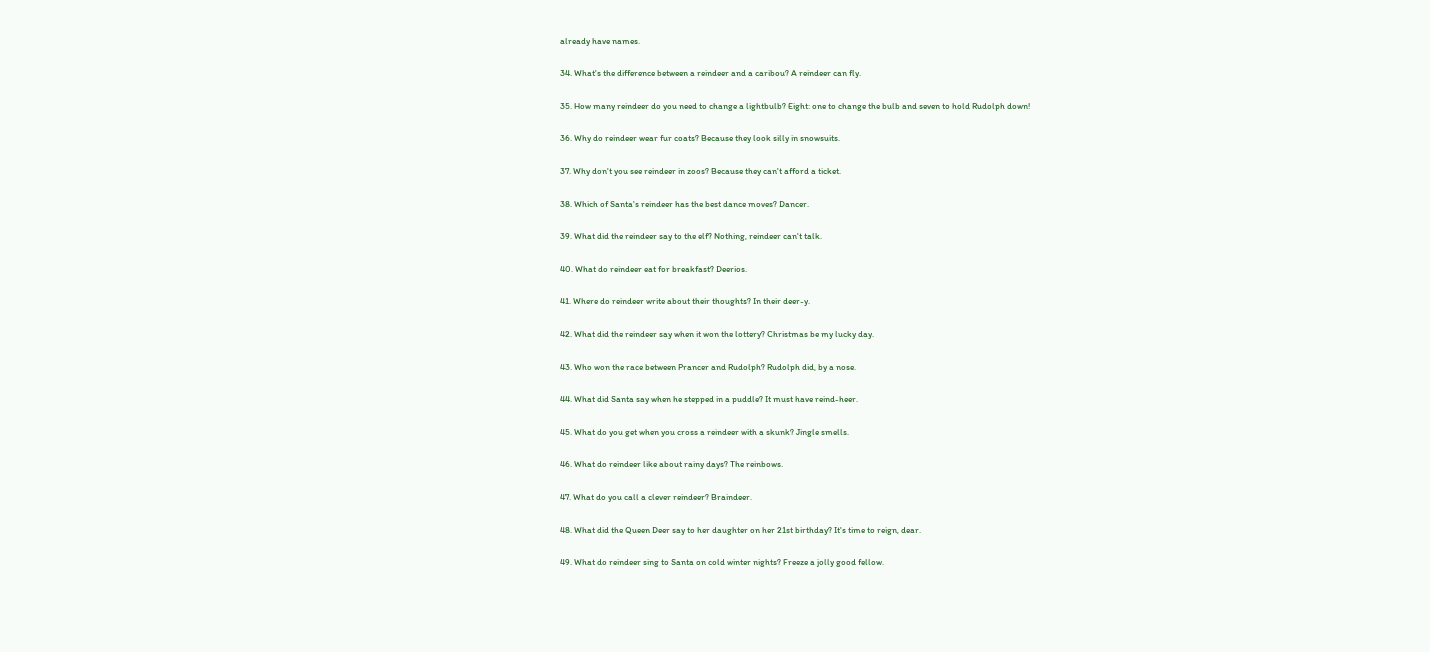already have names.

34. What's the difference between a reindeer and a caribou? A reindeer can fly.

35. How many reindeer do you need to change a lightbulb? Eight: one to change the bulb and seven to hold Rudolph down!

36. Why do reindeer wear fur coats? Because they look silly in snowsuits.

37. Why don't you see reindeer in zoos? Because they can't afford a ticket.

38. Which of Santa's reindeer has the best dance moves? Dancer.

39. What did the reindeer say to the elf? Nothing, reindeer can't talk.

40. What do reindeer eat for breakfast? Deerios.

41. Where do reindeer write about their thoughts? In their deer-y.

42. What did the reindeer say when it won the lottery? Christmas be my lucky day.

43. Who won the race between Prancer and Rudolph? Rudolph did, by a nose.

44. What did Santa say when he stepped in a puddle? It must have reind-heer.

45. What do you get when you cross a reindeer with a skunk? Jingle smells.

46. What do reindeer like about rainy days? The reinbows.

47. What do you call a clever reindeer? Braindeer.

48. What did the Queen Deer say to her daughter on her 21st birthday? It's time to reign, dear.

49. What do reindeer sing to Santa on cold winter nights? Freeze a jolly good fellow.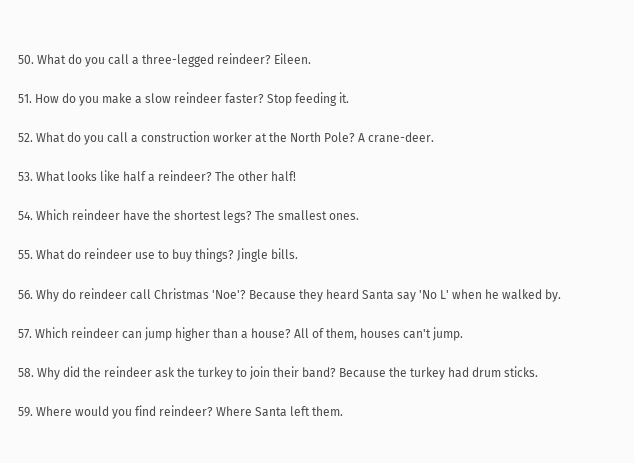50. What do you call a three-legged reindeer? Eileen.

51. How do you make a slow reindeer faster? Stop feeding it.

52. What do you call a construction worker at the North Pole? A crane-deer.

53. What looks like half a reindeer? The other half!

54. Which reindeer have the shortest legs? The smallest ones.

55. What do reindeer use to buy things? Jingle bills.

56. Why do reindeer call Christmas 'Noe'? Because they heard Santa say 'No L' when he walked by.

57. Which reindeer can jump higher than a house? All of them, houses can't jump.

58. Why did the reindeer ask the turkey to join their band? Because the turkey had drum sticks.

59. Where would you find reindeer? Where Santa left them.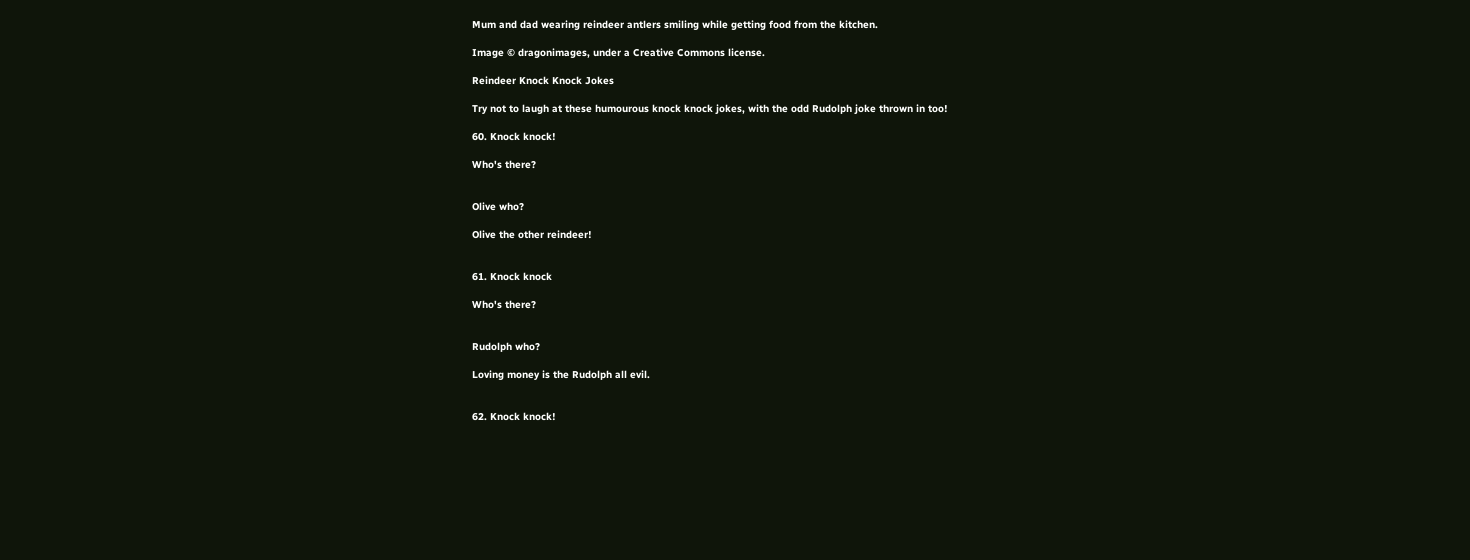Mum and dad wearing reindeer antlers smiling while getting food from the kitchen.

Image © dragonimages, under a Creative Commons license.

Reindeer Knock Knock Jokes

Try not to laugh at these humourous knock knock jokes, with the odd Rudolph joke thrown in too!

60. Knock knock!

Who's there?


Olive who?

Olive the other reindeer!


61. Knock knock

Who's there?


Rudolph who?

Loving money is the Rudolph all evil.


62. Knock knock!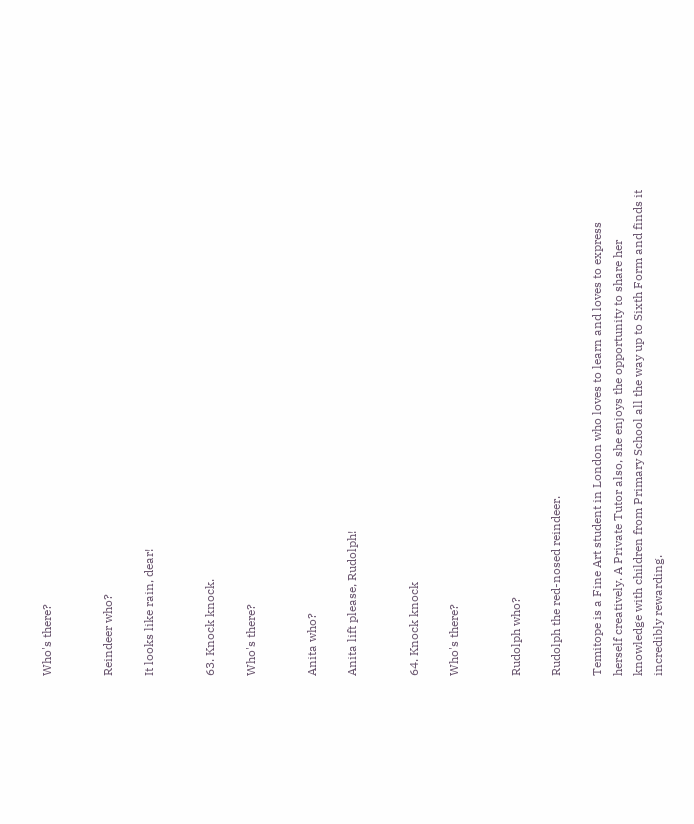Who's there?


Reindeer who?

It looks like rain, dear!


63. Knock knock.

Who's there?


Anita who?

Anita lift please, Rudolph!


64. Knock knock

Who's there?


Rudolph who?

Rudolph the red-nosed reindeer.

Temitope is a Fine Art student in London who loves to learn and loves to express herself creatively. A Private Tutor also, she enjoys the opportunity to share her knowledge with children from Primary School all the way up to Sixth Form and finds it incredibly rewarding.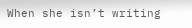When she isn’t writing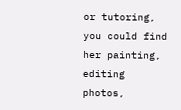or tutoring, you could find her painting, editing photos,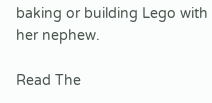baking or building Lego with her nephew.

Read The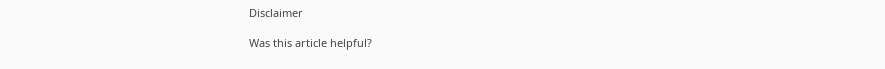Disclaimer

Was this article helpful?